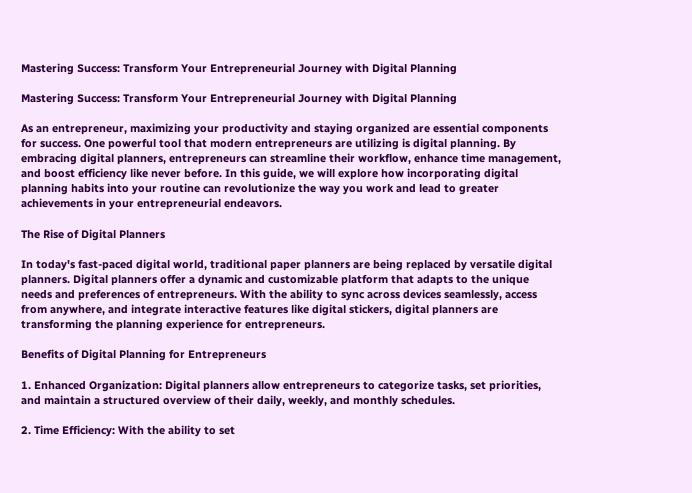Mastering Success: Transform Your Entrepreneurial Journey with Digital Planning

Mastering Success: Transform Your Entrepreneurial Journey with Digital Planning

As an entrepreneur, maximizing your productivity and staying organized are essential components for success. One powerful tool that modern entrepreneurs are utilizing is digital planning. By embracing digital planners, entrepreneurs can streamline their workflow, enhance time management, and boost efficiency like never before. In this guide, we will explore how incorporating digital planning habits into your routine can revolutionize the way you work and lead to greater achievements in your entrepreneurial endeavors.

The Rise of Digital Planners

In today's fast-paced digital world, traditional paper planners are being replaced by versatile digital planners. Digital planners offer a dynamic and customizable platform that adapts to the unique needs and preferences of entrepreneurs. With the ability to sync across devices seamlessly, access from anywhere, and integrate interactive features like digital stickers, digital planners are transforming the planning experience for entrepreneurs.

Benefits of Digital Planning for Entrepreneurs

1. Enhanced Organization: Digital planners allow entrepreneurs to categorize tasks, set priorities, and maintain a structured overview of their daily, weekly, and monthly schedules.

2. Time Efficiency: With the ability to set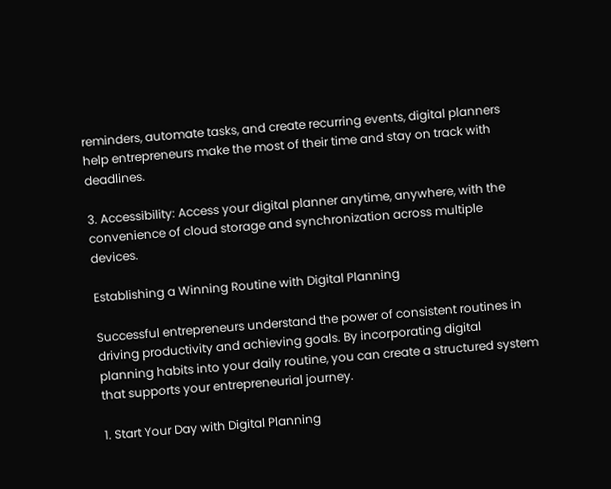reminders, automate tasks, and create recurring events, digital planners help entrepreneurs make the most of their time and stay on track with deadlines.

3. Accessibility: Access your digital planner anytime, anywhere, with the convenience of cloud storage and synchronization across multiple devices.

Establishing a Winning Routine with Digital Planning

Successful entrepreneurs understand the power of consistent routines in driving productivity and achieving goals. By incorporating digital planning habits into your daily routine, you can create a structured system that supports your entrepreneurial journey.

1. Start Your Day with Digital Planning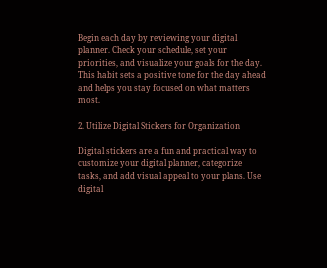Begin each day by reviewing your digital planner. Check your schedule, set your priorities, and visualize your goals for the day. This habit sets a positive tone for the day ahead and helps you stay focused on what matters most.

2. Utilize Digital Stickers for Organization

Digital stickers are a fun and practical way to customize your digital planner, categorize tasks, and add visual appeal to your plans. Use digital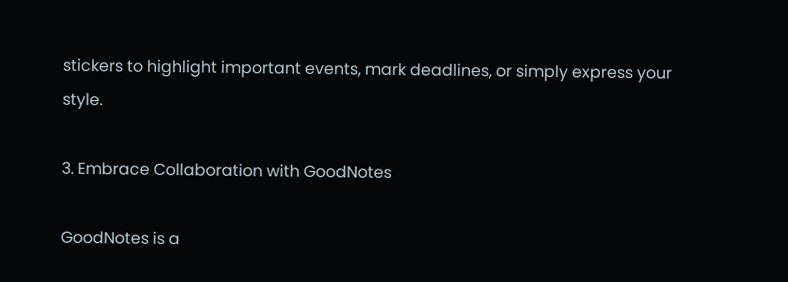stickers to highlight important events, mark deadlines, or simply express your style.

3. Embrace Collaboration with GoodNotes

GoodNotes is a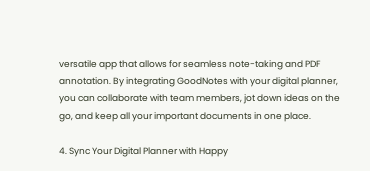versatile app that allows for seamless note-taking and PDF annotation. By integrating GoodNotes with your digital planner, you can collaborate with team members, jot down ideas on the go, and keep all your important documents in one place.

4. Sync Your Digital Planner with Happy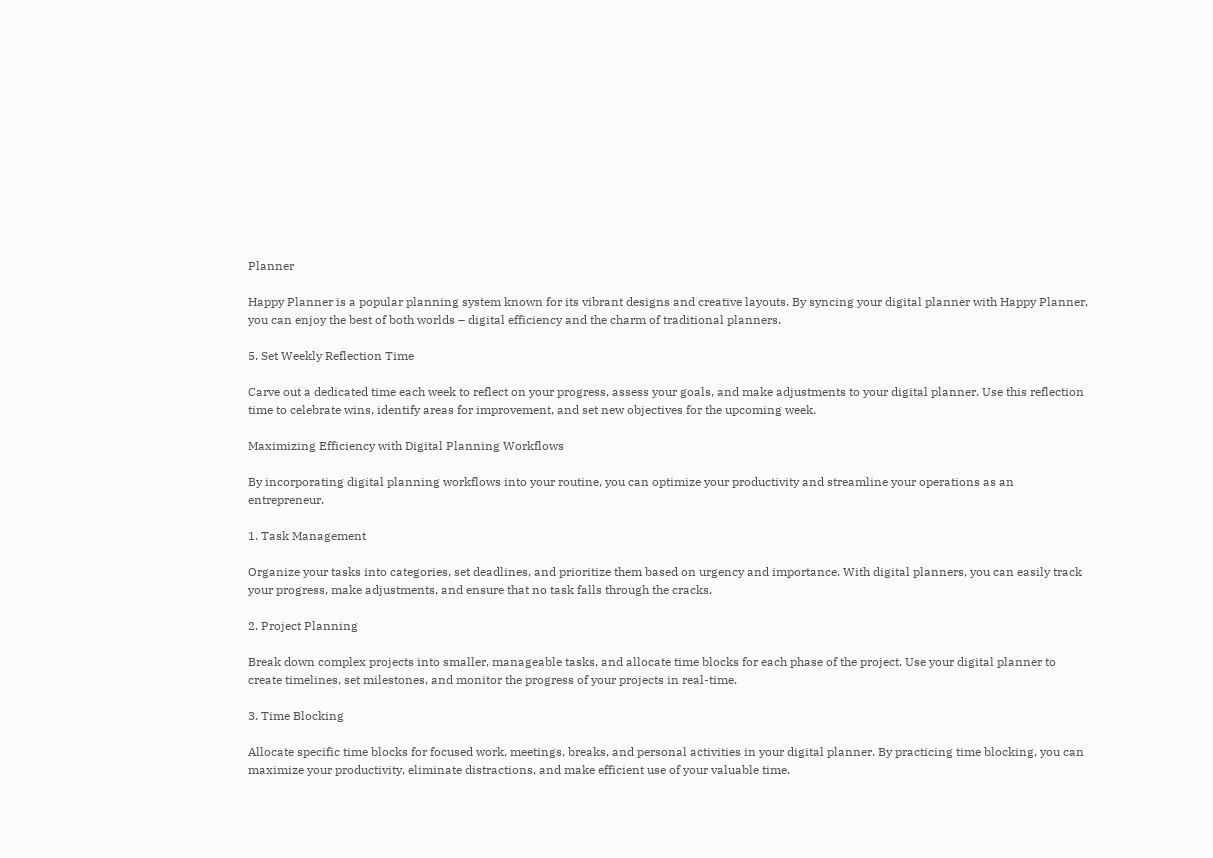Planner

Happy Planner is a popular planning system known for its vibrant designs and creative layouts. By syncing your digital planner with Happy Planner, you can enjoy the best of both worlds – digital efficiency and the charm of traditional planners.

5. Set Weekly Reflection Time

Carve out a dedicated time each week to reflect on your progress, assess your goals, and make adjustments to your digital planner. Use this reflection time to celebrate wins, identify areas for improvement, and set new objectives for the upcoming week.

Maximizing Efficiency with Digital Planning Workflows

By incorporating digital planning workflows into your routine, you can optimize your productivity and streamline your operations as an entrepreneur.

1. Task Management

Organize your tasks into categories, set deadlines, and prioritize them based on urgency and importance. With digital planners, you can easily track your progress, make adjustments, and ensure that no task falls through the cracks.

2. Project Planning

Break down complex projects into smaller, manageable tasks, and allocate time blocks for each phase of the project. Use your digital planner to create timelines, set milestones, and monitor the progress of your projects in real-time.

3. Time Blocking

Allocate specific time blocks for focused work, meetings, breaks, and personal activities in your digital planner. By practicing time blocking, you can maximize your productivity, eliminate distractions, and make efficient use of your valuable time.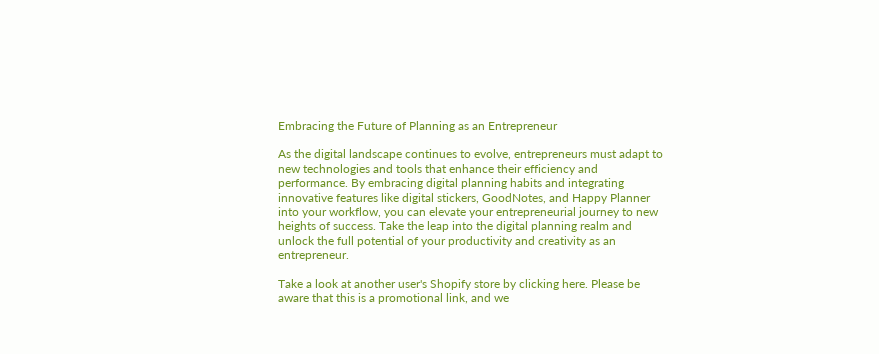Embracing the Future of Planning as an Entrepreneur

As the digital landscape continues to evolve, entrepreneurs must adapt to new technologies and tools that enhance their efficiency and performance. By embracing digital planning habits and integrating innovative features like digital stickers, GoodNotes, and Happy Planner into your workflow, you can elevate your entrepreneurial journey to new heights of success. Take the leap into the digital planning realm and unlock the full potential of your productivity and creativity as an entrepreneur.

Take a look at another user's Shopify store by clicking here. Please be aware that this is a promotional link, and we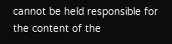cannot be held responsible for the content of the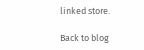linked store.

Back to blog